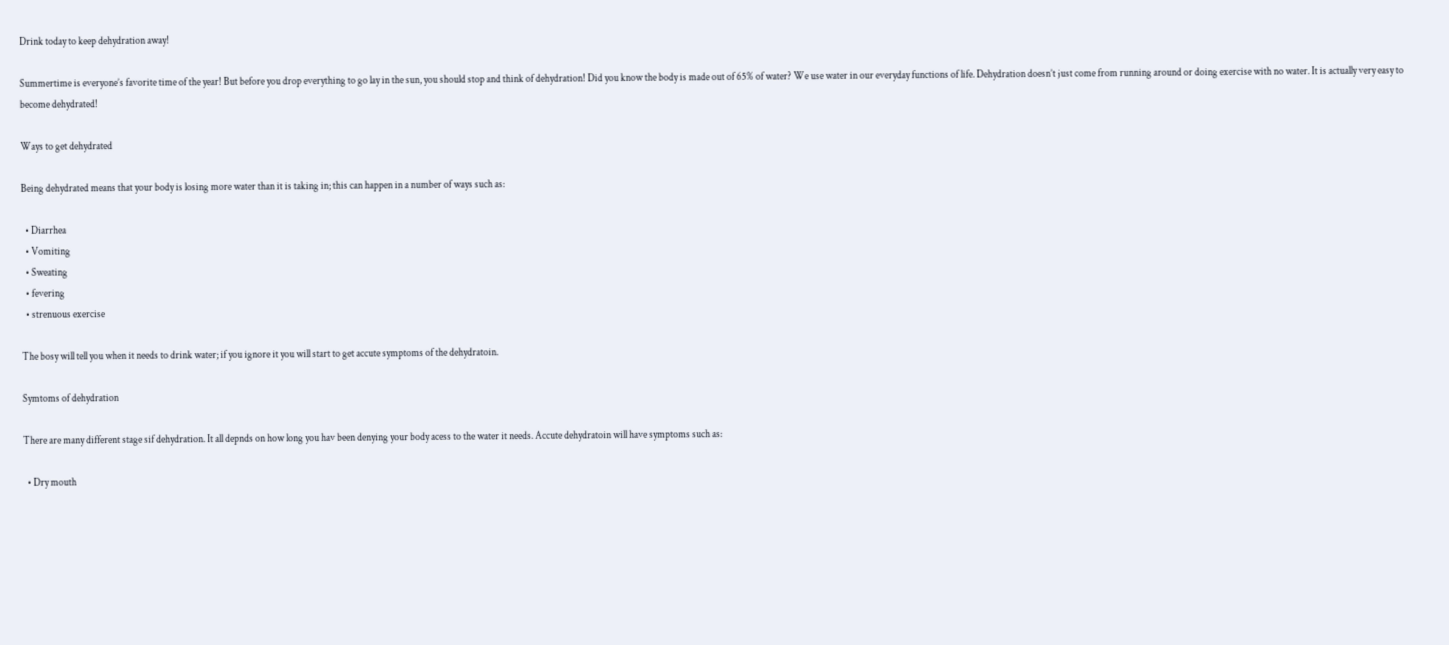Drink today to keep dehydration away!

Summertime is everyone’s favorite time of the year! But before you drop everything to go lay in the sun, you should stop and think of dehydration! Did you know the body is made out of 65% of water? We use water in our everyday functions of life. Dehydration doesn’t just come from running around or doing exercise with no water. It is actually very easy to become dehydrated!

Ways to get dehydrated

Being dehydrated means that your body is losing more water than it is taking in; this can happen in a number of ways such as:

  • Diarrhea
  • Vomiting
  • Sweating
  • fevering
  • strenuous exercise

The bosy will tell you when it needs to drink water; if you ignore it you will start to get accute symptoms of the dehydratoin.

Symtoms of dehydration

There are many different stage sif dehydration. It all depnds on how long you hav been denying your body acess to the water it needs. Accute dehydratoin will have symptoms such as:

  • Dry mouth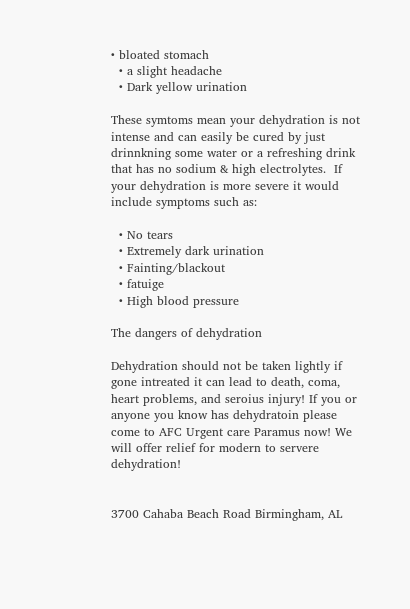• bloated stomach
  • a slight headache
  • Dark yellow urination

These symtoms mean your dehydration is not intense and can easily be cured by just drinnkning some water or a refreshing drink that has no sodium & high electrolytes.  If your dehydration is more severe it would include symptoms such as:

  • No tears
  • Extremely dark urination
  • Fainting/blackout
  • fatuige
  • High blood pressure

The dangers of dehydration

Dehydration should not be taken lightly if gone intreated it can lead to death, coma, heart problems, and seroius injury! If you or anyone you know has dehydratoin please come to AFC Urgent care Paramus now! We will offer relief for modern to servere dehydration!


3700 Cahaba Beach Road Birmingham, AL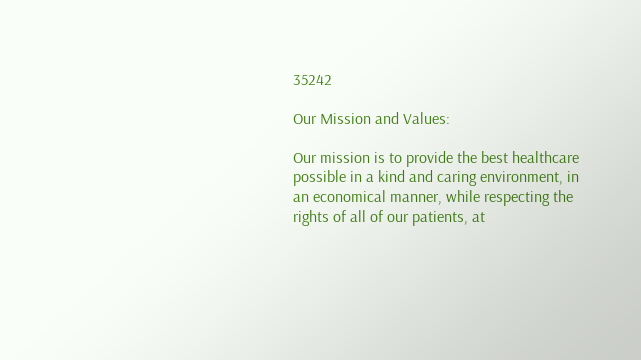35242

Our Mission and Values:

Our mission is to provide the best healthcare possible in a kind and caring environment, in an economical manner, while respecting the rights of all of our patients, at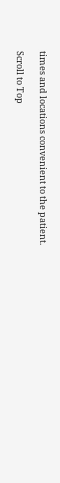times and locations convenient to the patient.

Scroll to Top